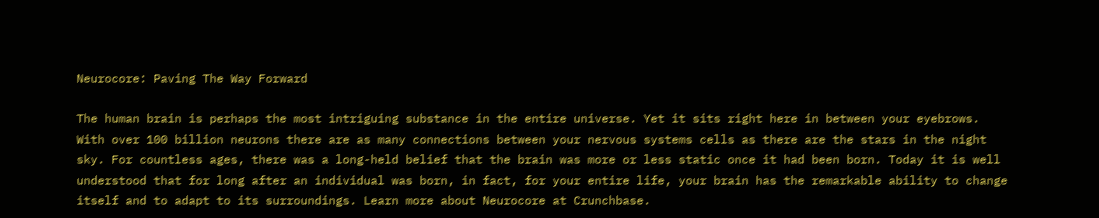Neurocore: Paving The Way Forward

The human brain is perhaps the most intriguing substance in the entire universe. Yet it sits right here in between your eyebrows. With over 100 billion neurons there are as many connections between your nervous systems cells as there are the stars in the night sky. For countless ages, there was a long-held belief that the brain was more or less static once it had been born. Today it is well understood that for long after an individual was born, in fact, for your entire life, your brain has the remarkable ability to change itself and to adapt to its surroundings. Learn more about Neurocore at Crunchbase.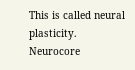This is called neural plasticity. Neurocore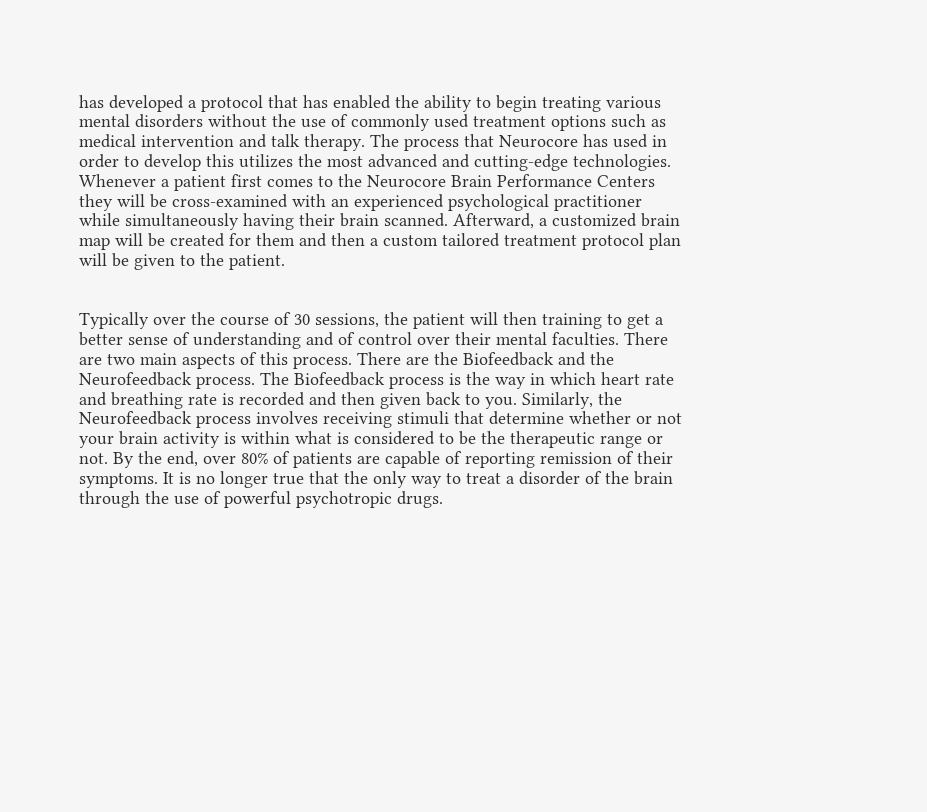has developed a protocol that has enabled the ability to begin treating various mental disorders without the use of commonly used treatment options such as medical intervention and talk therapy. The process that Neurocore has used in order to develop this utilizes the most advanced and cutting-edge technologies. Whenever a patient first comes to the Neurocore Brain Performance Centers they will be cross-examined with an experienced psychological practitioner while simultaneously having their brain scanned. Afterward, a customized brain map will be created for them and then a custom tailored treatment protocol plan will be given to the patient.


Typically over the course of 30 sessions, the patient will then training to get a better sense of understanding and of control over their mental faculties. There are two main aspects of this process. There are the Biofeedback and the Neurofeedback process. The Biofeedback process is the way in which heart rate and breathing rate is recorded and then given back to you. Similarly, the Neurofeedback process involves receiving stimuli that determine whether or not your brain activity is within what is considered to be the therapeutic range or not. By the end, over 80% of patients are capable of reporting remission of their symptoms. It is no longer true that the only way to treat a disorder of the brain through the use of powerful psychotropic drugs.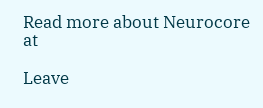Read more about Neurocore at

Leave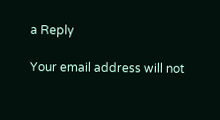a Reply

Your email address will not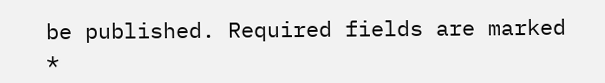be published. Required fields are marked *